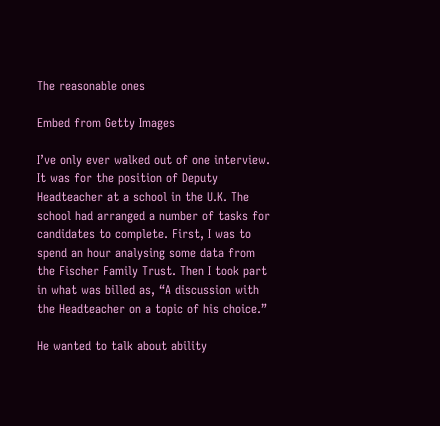The reasonable ones

Embed from Getty Images

I’ve only ever walked out of one interview. It was for the position of Deputy Headteacher at a school in the U.K. The school had arranged a number of tasks for candidates to complete. First, I was to spend an hour analysing some data from the Fischer Family Trust. Then I took part in what was billed as, “A discussion with the Headteacher on a topic of his choice.”

He wanted to talk about ability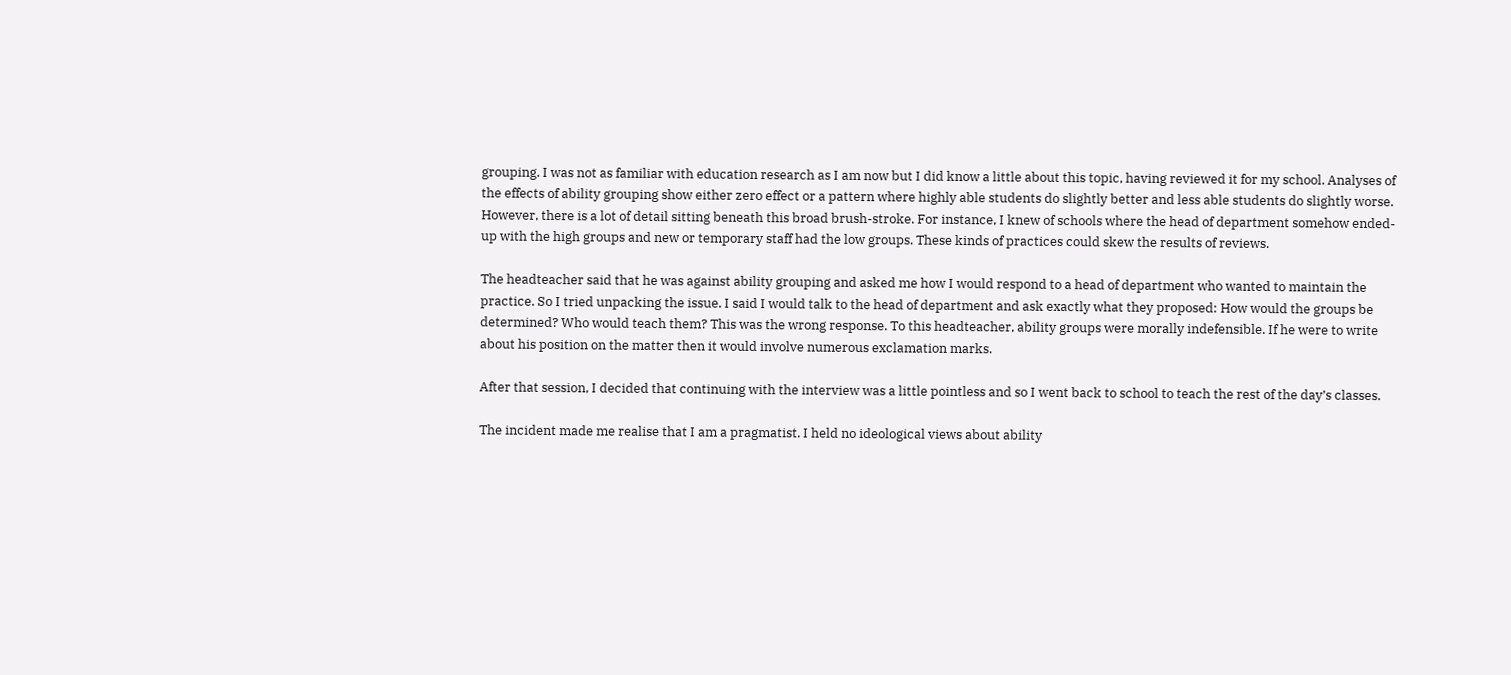grouping. I was not as familiar with education research as I am now but I did know a little about this topic, having reviewed it for my school. Analyses of the effects of ability grouping show either zero effect or a pattern where highly able students do slightly better and less able students do slightly worse. However, there is a lot of detail sitting beneath this broad brush-stroke. For instance, I knew of schools where the head of department somehow ended-up with the high groups and new or temporary staff had the low groups. These kinds of practices could skew the results of reviews.

The headteacher said that he was against ability grouping and asked me how I would respond to a head of department who wanted to maintain the practice. So I tried unpacking the issue. I said I would talk to the head of department and ask exactly what they proposed: How would the groups be determined? Who would teach them? This was the wrong response. To this headteacher, ability groups were morally indefensible. If he were to write about his position on the matter then it would involve numerous exclamation marks.

After that session, I decided that continuing with the interview was a little pointless and so I went back to school to teach the rest of the day’s classes.

The incident made me realise that I am a pragmatist. I held no ideological views about ability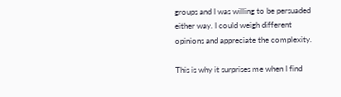groups and I was willing to be persuaded either way. I could weigh different opinions and appreciate the complexity.

This is why it surprises me when I find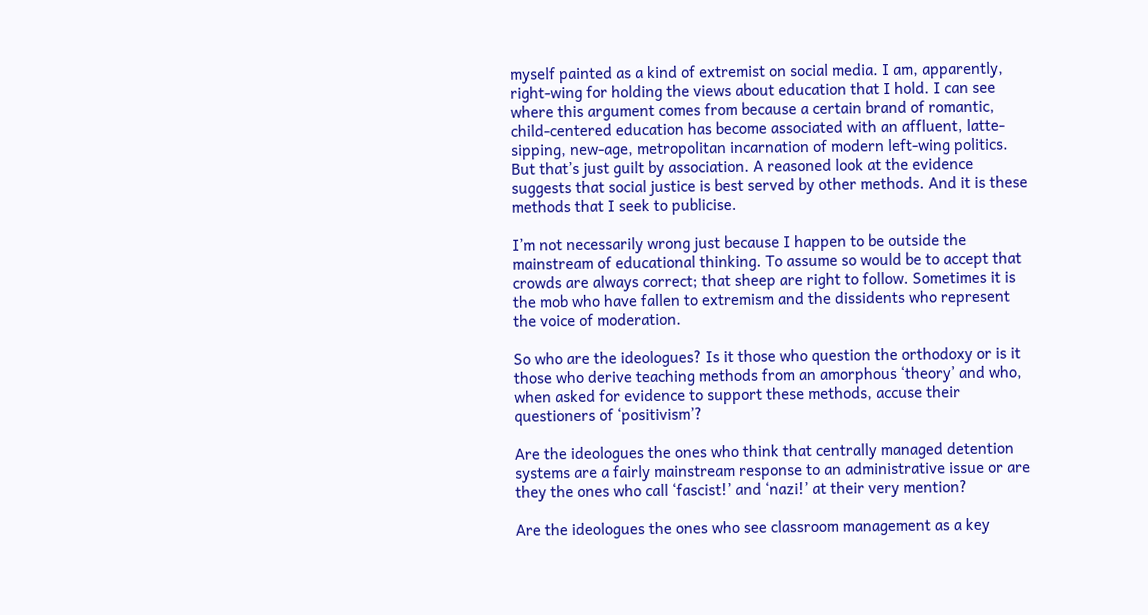myself painted as a kind of extremist on social media. I am, apparently, right-wing for holding the views about education that I hold. I can see where this argument comes from because a certain brand of romantic, child-centered education has become associated with an affluent, latte-sipping, new-age, metropolitan incarnation of modern left-wing politics. But that’s just guilt by association. A reasoned look at the evidence suggests that social justice is best served by other methods. And it is these methods that I seek to publicise.

I’m not necessarily wrong just because I happen to be outside the mainstream of educational thinking. To assume so would be to accept that crowds are always correct; that sheep are right to follow. Sometimes it is the mob who have fallen to extremism and the dissidents who represent the voice of moderation.

So who are the ideologues? Is it those who question the orthodoxy or is it those who derive teaching methods from an amorphous ‘theory’ and who, when asked for evidence to support these methods, accuse their questioners of ‘positivism’?

Are the ideologues the ones who think that centrally managed detention systems are a fairly mainstream response to an administrative issue or are they the ones who call ‘fascist!’ and ‘nazi!’ at their very mention?

Are the ideologues the ones who see classroom management as a key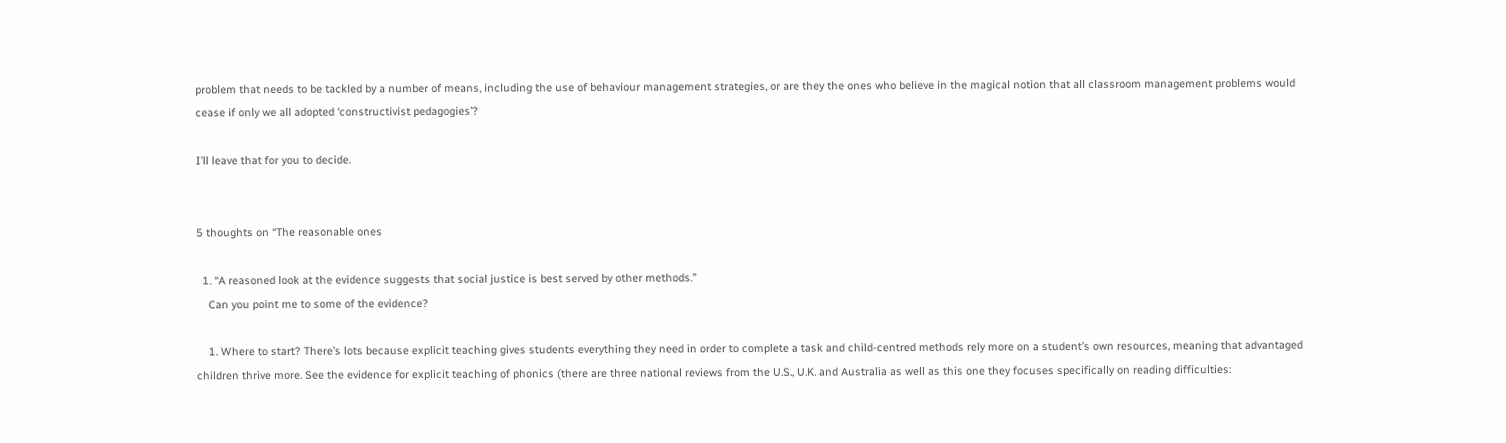problem that needs to be tackled by a number of means, including the use of behaviour management strategies, or are they the ones who believe in the magical notion that all classroom management problems would cease if only we all adopted ‘constructivist pedagogies’?

I’ll leave that for you to decide.


5 thoughts on “The reasonable ones

  1. “A reasoned look at the evidence suggests that social justice is best served by other methods.”
    Can you point me to some of the evidence?

    1. Where to start? There’s lots because explicit teaching gives students everything they need in order to complete a task and child-centred methods rely more on a student’s own resources, meaning that advantaged children thrive more. See the evidence for explicit teaching of phonics (there are three national reviews from the U.S., U.K. and Australia as well as this one they focuses specifically on reading difficulties: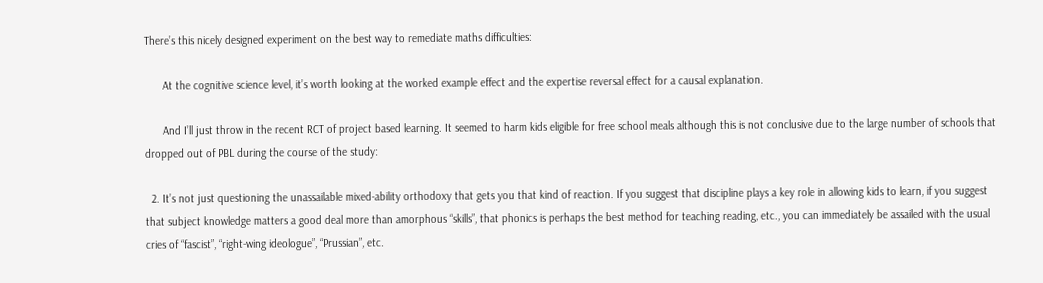There’s this nicely designed experiment on the best way to remediate maths difficulties:

      At the cognitive science level, it’s worth looking at the worked example effect and the expertise reversal effect for a causal explanation.

      And I’ll just throw in the recent RCT of project based learning. It seemed to harm kids eligible for free school meals although this is not conclusive due to the large number of schools that dropped out of PBL during the course of the study:

  2. It’s not just questioning the unassailable mixed-ability orthodoxy that gets you that kind of reaction. If you suggest that discipline plays a key role in allowing kids to learn, if you suggest that subject knowledge matters a good deal more than amorphous “skills”, that phonics is perhaps the best method for teaching reading, etc., you can immediately be assailed with the usual cries of “fascist”, “right-wing ideologue”, “Prussian”, etc.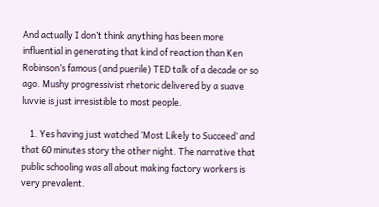And actually I don’t think anything has been more influential in generating that kind of reaction than Ken Robinson’s famous (and puerile) TED talk of a decade or so ago. Mushy progressivist rhetoric delivered by a suave luvvie is just irresistible to most people.

    1. Yes having just watched ‘Most Likely to Succeed’ and that 60 minutes story the other night. The narrative that public schooling was all about making factory workers is very prevalent.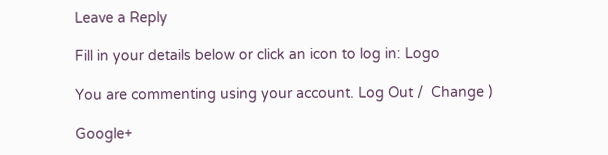Leave a Reply

Fill in your details below or click an icon to log in: Logo

You are commenting using your account. Log Out /  Change )

Google+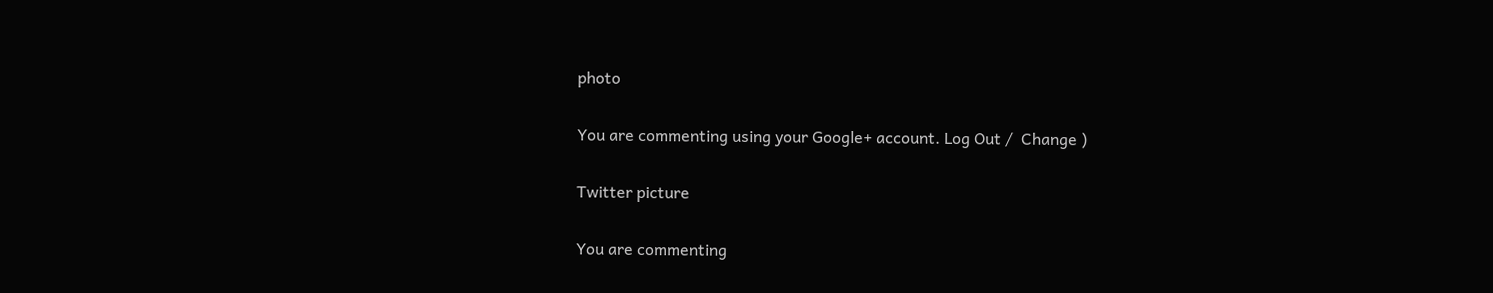photo

You are commenting using your Google+ account. Log Out /  Change )

Twitter picture

You are commenting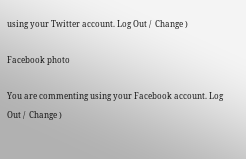using your Twitter account. Log Out /  Change )

Facebook photo

You are commenting using your Facebook account. Log Out /  Change )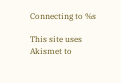Connecting to %s

This site uses Akismet to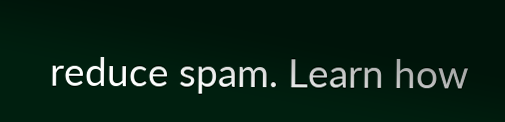reduce spam. Learn how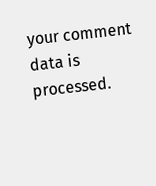your comment data is processed.